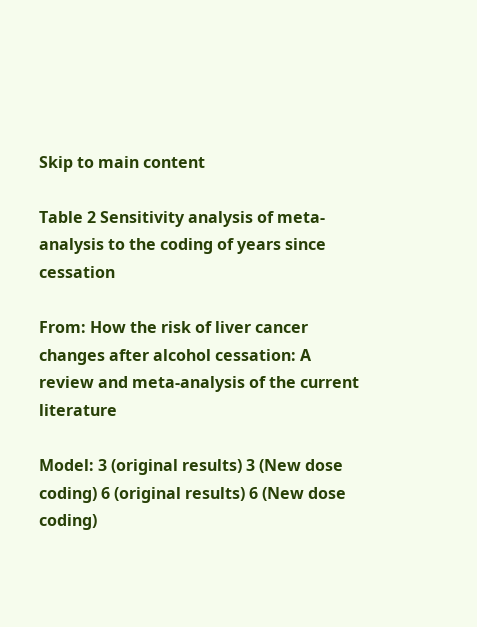Skip to main content

Table 2 Sensitivity analysis of meta-analysis to the coding of years since cessation

From: How the risk of liver cancer changes after alcohol cessation: A review and meta-analysis of the current literature

Model: 3 (original results) 3 (New dose coding) 6 (original results) 6 (New dose coding)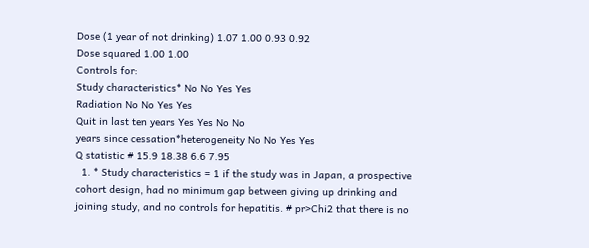Dose (1 year of not drinking) 1.07 1.00 0.93 0.92
Dose squared 1.00 1.00
Controls for:
Study characteristics* No No Yes Yes
Radiation No No Yes Yes
Quit in last ten years Yes Yes No No
years since cessation*heterogeneity No No Yes Yes
Q statistic # 15.9 18.38 6.6 7.95
  1. * Study characteristics = 1 if the study was in Japan, a prospective cohort design, had no minimum gap between giving up drinking and joining study, and no controls for hepatitis. # pr>Chi2 that there is no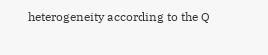heterogeneity according to the Q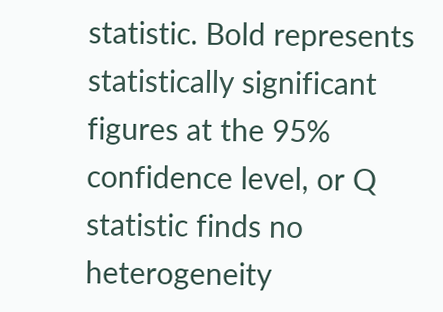statistic. Bold represents statistically significant figures at the 95% confidence level, or Q statistic finds no heterogeneity